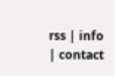rss | info | contact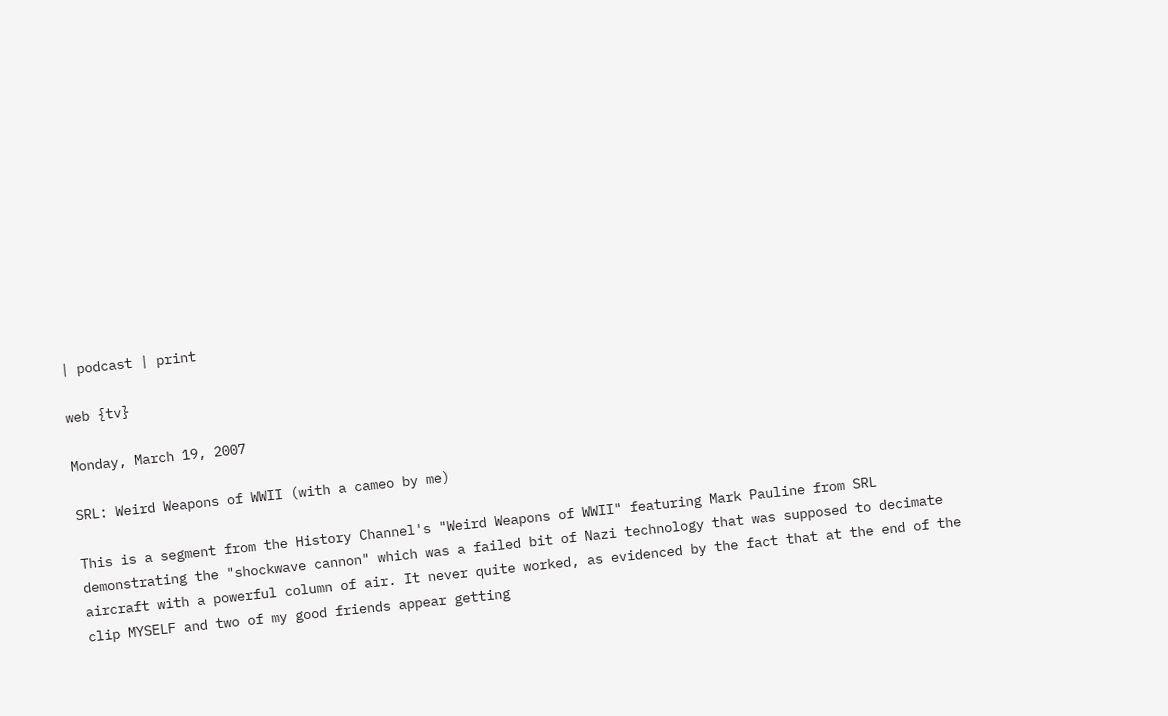| podcast | print

web {tv}

Monday, March 19, 2007

SRL: Weird Weapons of WWII (with a cameo by me)

This is a segment from the History Channel's "Weird Weapons of WWII" featuring Mark Pauline from SRL demonstrating the "shockwave cannon" which was a failed bit of Nazi technology that was supposed to decimate aircraft with a powerful column of air. It never quite worked, as evidenced by the fact that at the end of the clip MYSELF and two of my good friends appear getting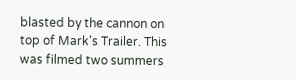blasted by the cannon on top of Mark's Trailer. This was filmed two summers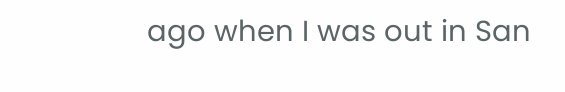ago when I was out in San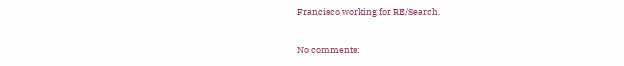Francisco working for RE/Search.

No comments: